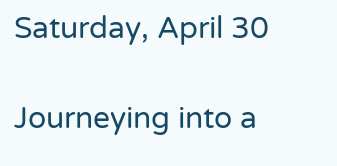Saturday, April 30

Journeying into a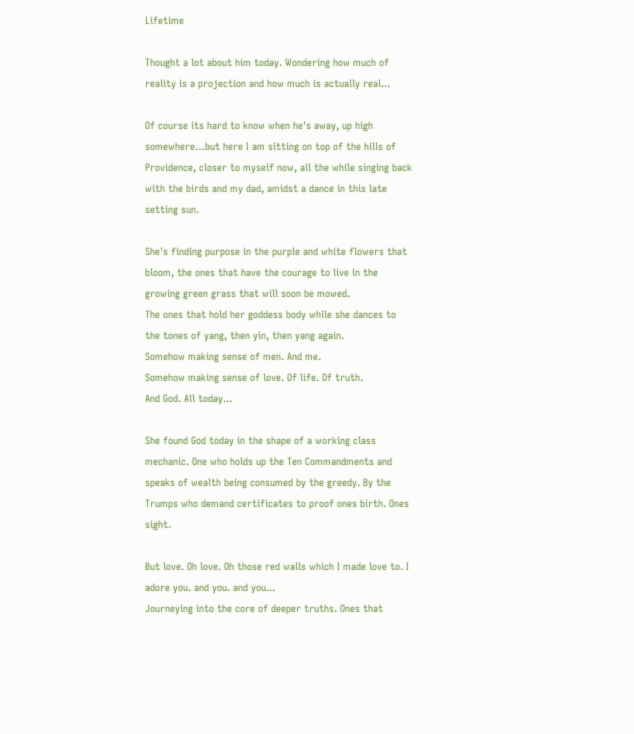Lifetime

Thought a lot about him today. Wondering how much of reality is a projection and how much is actually real...

Of course its hard to know when he's away, up high somewhere…but here I am sitting on top of the hills of Providence, closer to myself now, all the while singing back with the birds and my dad, amidst a dance in this late setting sun.

She's finding purpose in the purple and white flowers that bloom, the ones that have the courage to live in the growing green grass that will soon be mowed.
The ones that hold her goddess body while she dances to the tones of yang, then yin, then yang again.
Somehow making sense of men. And me.
Somehow making sense of love. Of life. Of truth.
And God. All today...

She found God today in the shape of a working class mechanic. One who holds up the Ten Commandments and speaks of wealth being consumed by the greedy. By the Trumps who demand certificates to proof ones birth. Ones sight.

But love. Oh love. Oh those red walls which I made love to. I adore you. and you. and you...
Journeying into the core of deeper truths. Ones that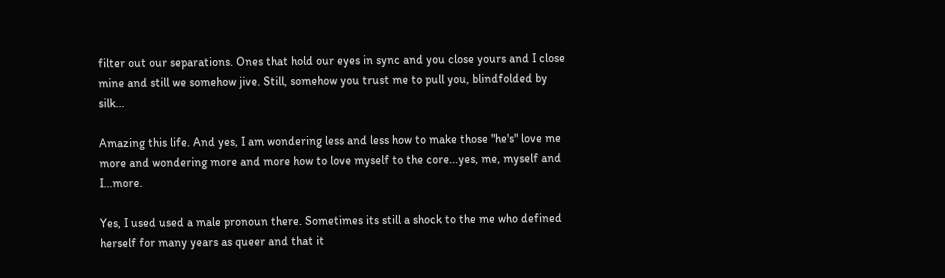filter out our separations. Ones that hold our eyes in sync and you close yours and I close mine and still we somehow jive. Still, somehow you trust me to pull you, blindfolded by silk...

Amazing this life. And yes, I am wondering less and less how to make those "he's" love me more and wondering more and more how to love myself to the core...yes, me, myself and I...more.

Yes, I used used a male pronoun there. Sometimes its still a shock to the me who defined herself for many years as queer and that it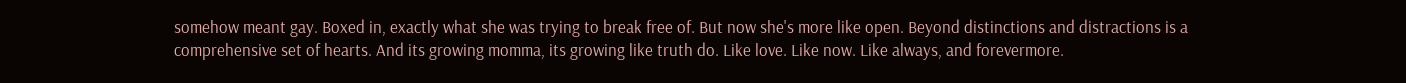somehow meant gay. Boxed in, exactly what she was trying to break free of. But now she's more like open. Beyond distinctions and distractions is a comprehensive set of hearts. And its growing momma, its growing like truth do. Like love. Like now. Like always, and forevermore.